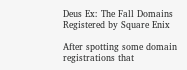Deus Ex: The Fall Domains Registered by Square Enix

After spotting some domain registrations that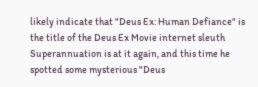likely indicate that "Deus Ex: Human Defiance" is the title of the Deus Ex Movie internet sleuth Superannuation is at it again, and this time he spotted some mysterious "Deus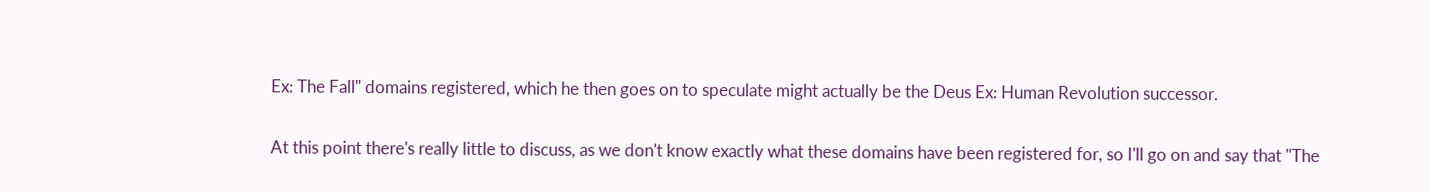Ex: The Fall" domains registered, which he then goes on to speculate might actually be the Deus Ex: Human Revolution successor.

At this point there's really little to discuss, as we don't know exactly what these domains have been registered for, so I'll go on and say that "The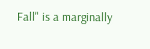Fall" is a marginally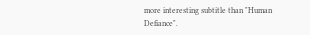more interesting subtitle than "Human Defiance".